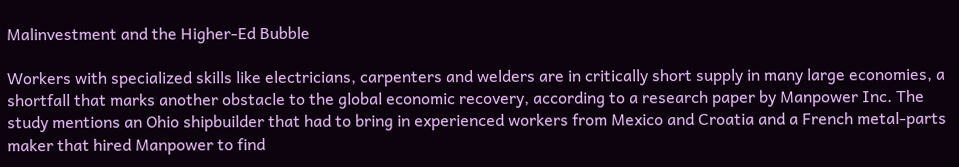Malinvestment and the Higher-Ed Bubble

Workers with specialized skills like electricians, carpenters and welders are in critically short supply in many large economies, a shortfall that marks another obstacle to the global economic recovery, according to a research paper by Manpower Inc. The study mentions an Ohio shipbuilder that had to bring in experienced workers from Mexico and Croatia and a French metal-parts maker that hired Manpower to find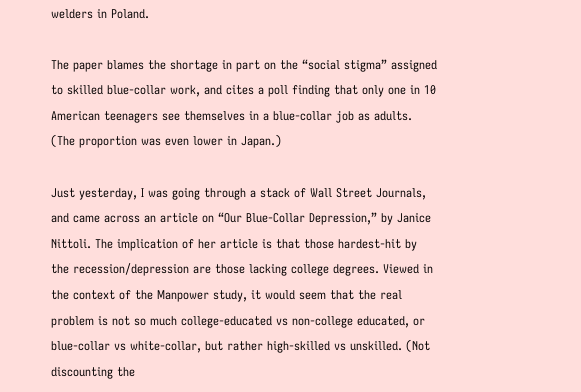welders in Poland.

The paper blames the shortage in part on the “social stigma” assigned to skilled blue-collar work, and cites a poll finding that only one in 10 American teenagers see themselves in a blue-collar job as adults. (The proportion was even lower in Japan.)

Just yesterday, I was going through a stack of Wall Street Journals, and came across an article on “Our Blue-Collar Depression,” by Janice Nittoli. The implication of her article is that those hardest-hit by the recession/depression are those lacking college degrees. Viewed in the context of the Manpower study, it would seem that the real problem is not so much college-educated vs non-college educated, or blue-collar vs white-collar, but rather high-skilled vs unskilled. (Not discounting the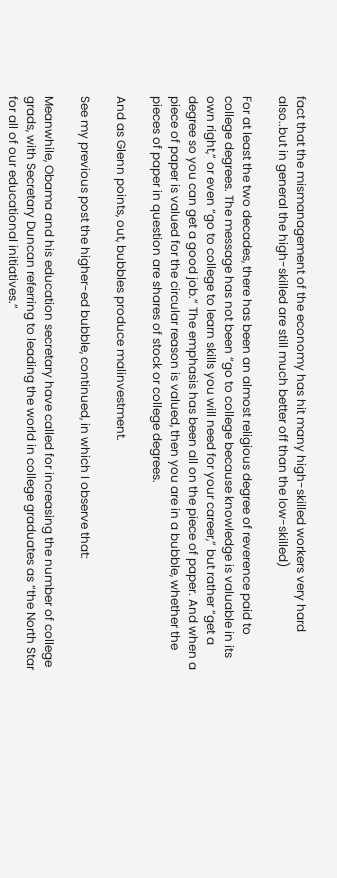fact that the mismanagement of the economy has hit many high-skilled workers very hard also..but in general the high-skilled are still much better off than the low-skilled)

For at least the two decades, there has been an almost religious degree of reverence paid to college degrees. The message has not been “go to college because knowledge is valuable in its own right,” or even “go to college to learn skills you will need for your career,” but rather “get a degree so you can get a good job.” The emphasis has been all on the piece of paper. And when a piece of paper is valued for the circular reason is valued, then you are in a bubble, whether the pieces of paper in question are shares of stock or college degrees.

And as Glenn points, out, bubbles produce malinvestment.

See my previous post the higher-ed bubble, continued, in which I observe that:

Meanwhile, Obama and his education secretary have called for increasing the number of college grads, with Secretary Duncan referring to leading the world in college graduates as “the North Star for all of our educational initiatives.”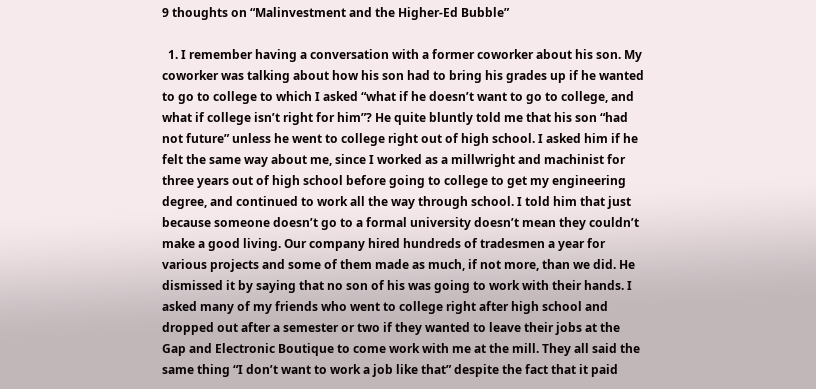9 thoughts on “Malinvestment and the Higher-Ed Bubble”

  1. I remember having a conversation with a former coworker about his son. My coworker was talking about how his son had to bring his grades up if he wanted to go to college to which I asked “what if he doesn’t want to go to college, and what if college isn’t right for him”? He quite bluntly told me that his son “had not future” unless he went to college right out of high school. I asked him if he felt the same way about me, since I worked as a millwright and machinist for three years out of high school before going to college to get my engineering degree, and continued to work all the way through school. I told him that just because someone doesn’t go to a formal university doesn’t mean they couldn’t make a good living. Our company hired hundreds of tradesmen a year for various projects and some of them made as much, if not more, than we did. He dismissed it by saying that no son of his was going to work with their hands. I asked many of my friends who went to college right after high school and dropped out after a semester or two if they wanted to leave their jobs at the Gap and Electronic Boutique to come work with me at the mill. They all said the same thing “I don’t want to work a job like that” despite the fact that it paid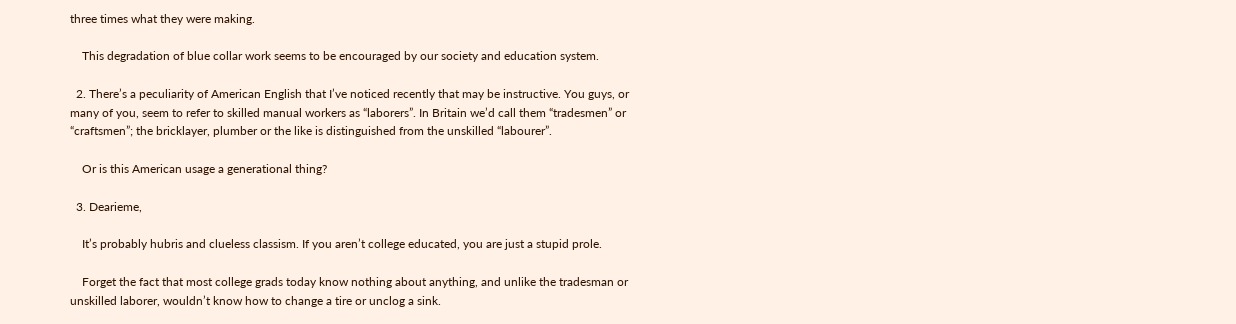three times what they were making.

    This degradation of blue collar work seems to be encouraged by our society and education system.

  2. There’s a peculiarity of American English that I’ve noticed recently that may be instructive. You guys, or many of you, seem to refer to skilled manual workers as “laborers”. In Britain we’d call them “tradesmen” or “craftsmen”; the bricklayer, plumber or the like is distinguished from the unskilled “labourer”.

    Or is this American usage a generational thing?

  3. Dearieme,

    It’s probably hubris and clueless classism. If you aren’t college educated, you are just a stupid prole.

    Forget the fact that most college grads today know nothing about anything, and unlike the tradesman or unskilled laborer, wouldn’t know how to change a tire or unclog a sink.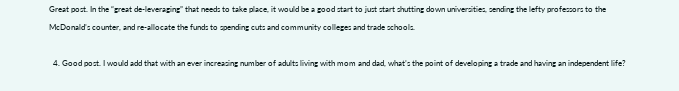Great post. In the “great de-leveraging” that needs to take place, it would be a good start to just start shutting down universities, sending the lefty professors to the McDonald’s counter, and re-allocate the funds to spending cuts and community colleges and trade schools.

  4. Good post. I would add that with an ever increasing number of adults living with mom and dad, what’s the point of developing a trade and having an independent life?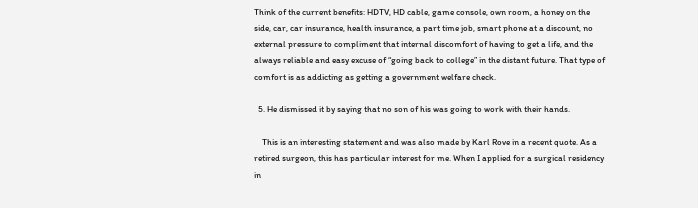Think of the current benefits: HDTV, HD cable, game console, own room, a honey on the side, car, car insurance, health insurance, a part time job, smart phone at a discount, no external pressure to compliment that internal discomfort of having to get a life, and the always reliable and easy excuse of “going back to college” in the distant future. That type of comfort is as addicting as getting a government welfare check.

  5. He dismissed it by saying that no son of his was going to work with their hands.

    This is an interesting statement and was also made by Karl Rove in a recent quote. As a retired surgeon, this has particular interest for me. When I applied for a surgical residency in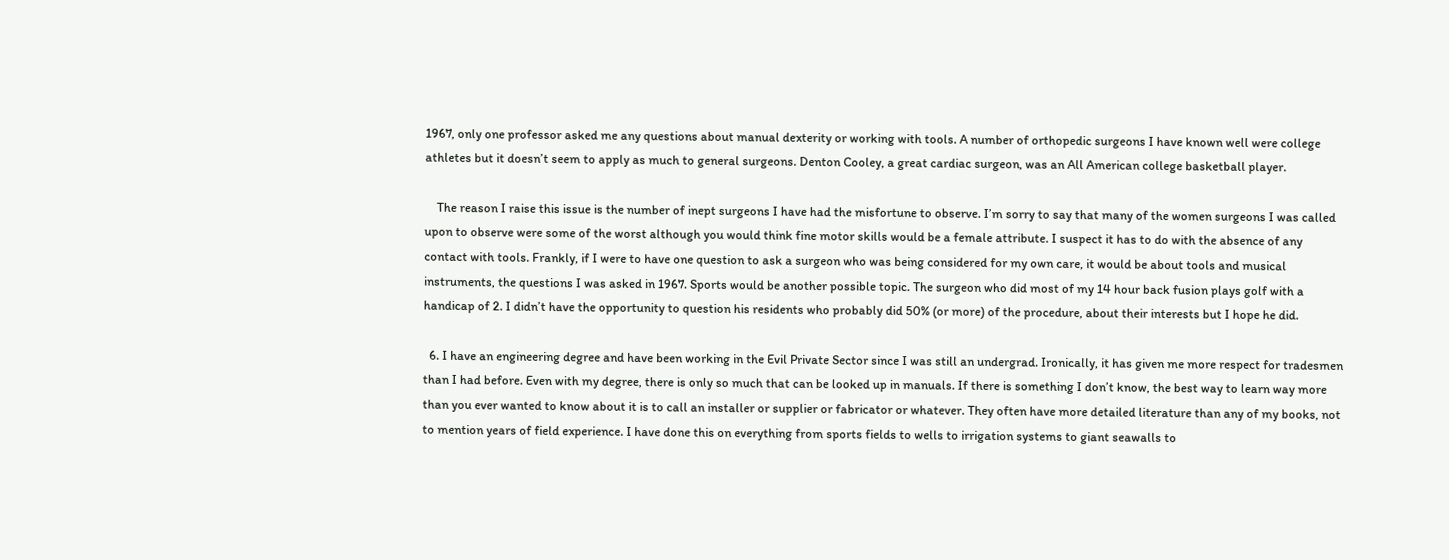1967, only one professor asked me any questions about manual dexterity or working with tools. A number of orthopedic surgeons I have known well were college athletes but it doesn’t seem to apply as much to general surgeons. Denton Cooley, a great cardiac surgeon, was an All American college basketball player.

    The reason I raise this issue is the number of inept surgeons I have had the misfortune to observe. I’m sorry to say that many of the women surgeons I was called upon to observe were some of the worst although you would think fine motor skills would be a female attribute. I suspect it has to do with the absence of any contact with tools. Frankly, if I were to have one question to ask a surgeon who was being considered for my own care, it would be about tools and musical instruments, the questions I was asked in 1967. Sports would be another possible topic. The surgeon who did most of my 14 hour back fusion plays golf with a handicap of 2. I didn’t have the opportunity to question his residents who probably did 50% (or more) of the procedure, about their interests but I hope he did.

  6. I have an engineering degree and have been working in the Evil Private Sector since I was still an undergrad. Ironically, it has given me more respect for tradesmen than I had before. Even with my degree, there is only so much that can be looked up in manuals. If there is something I don’t know, the best way to learn way more than you ever wanted to know about it is to call an installer or supplier or fabricator or whatever. They often have more detailed literature than any of my books, not to mention years of field experience. I have done this on everything from sports fields to wells to irrigation systems to giant seawalls to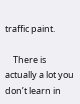traffic paint.

    There is actually a lot you don’t learn in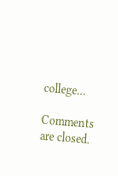college…

Comments are closed.